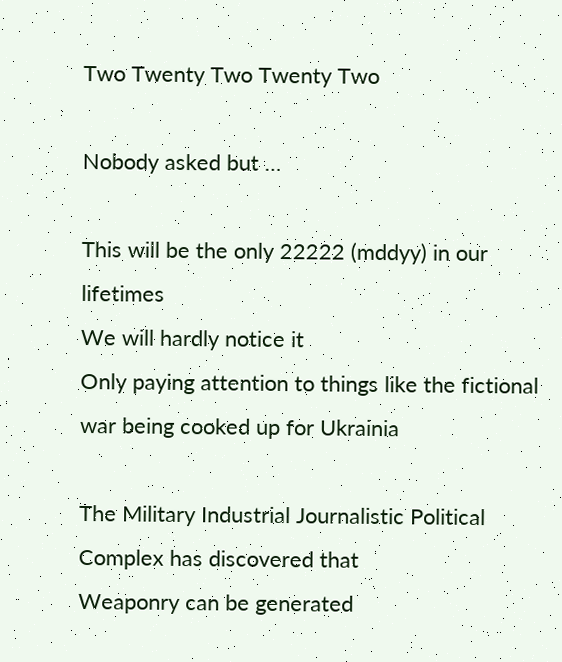Two Twenty Two Twenty Two

Nobody asked but …

This will be the only 22222 (mddyy) in our lifetimes
We will hardly notice it
Only paying attention to things like the fictional war being cooked up for Ukrainia

The Military Industrial Journalistic Political Complex has discovered that
Weaponry can be generated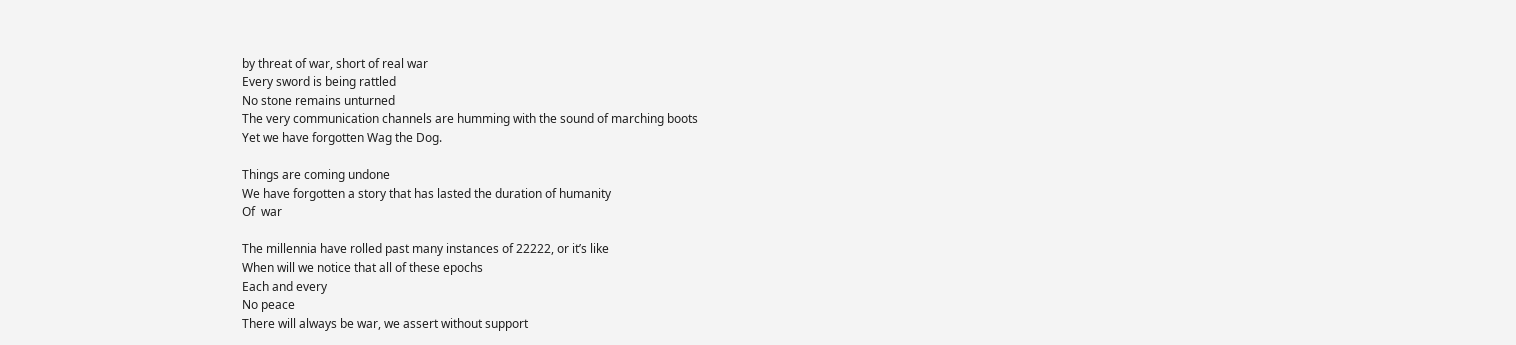by threat of war, short of real war
Every sword is being rattled
No stone remains unturned
The very communication channels are humming with the sound of marching boots
Yet we have forgotten Wag the Dog.

Things are coming undone
We have forgotten a story that has lasted the duration of humanity
Of  war

The millennia have rolled past many instances of 22222, or it’s like
When will we notice that all of these epochs
Each and every
No peace
There will always be war, we assert without support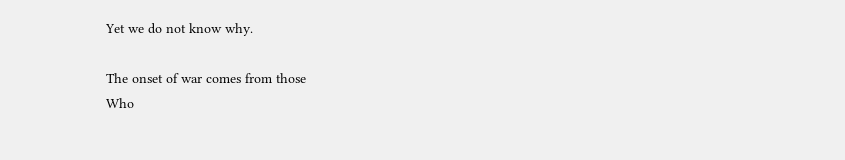Yet we do not know why.

The onset of war comes from those
Who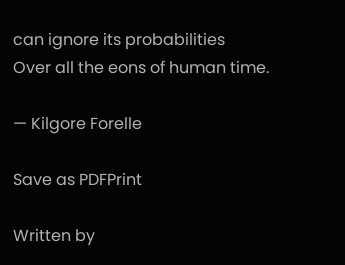can ignore its probabilities
Over all the eons of human time.

— Kilgore Forelle

Save as PDFPrint

Written by